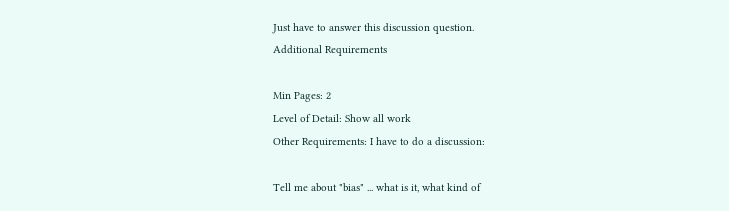Just have to answer this discussion question.
Additional Requirements

Min Pages: 2
Level of Detail: Show all work
Other Requirements: I have to do a discussion:

Tell me about "bias" ... what is it, what kind of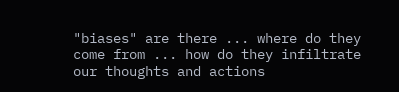"biases" are there ... where do they come from ... how do they infiltrate our thoughts and actions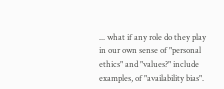... what if any role do they play in our own sense of "personal ethics" and "values?" include examples, of "availability bias".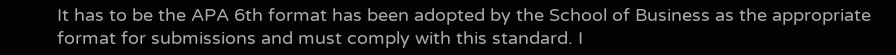It has to be the APA 6th format has been adopted by the School of Business as the appropriate format for submissions and must comply with this standard. I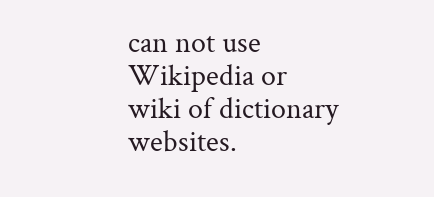can not use Wikipedia or wiki of dictionary websites.